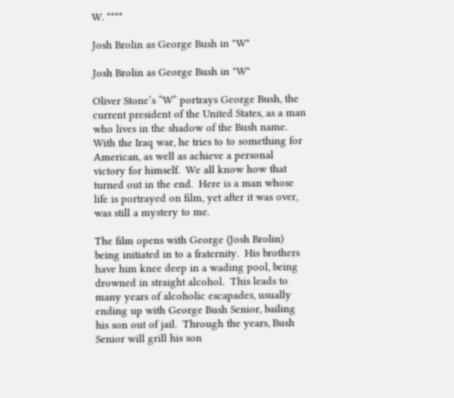W. ****

Josh Brolin as George Bush in "W"

Josh Brolin as George Bush in "W"

Oliver Stone’s “W” portrays George Bush, the current president of the United States, as a man who lives in the shadow of the Bush name.  With the Iraq war, he tries to to something for American, as well as achieve a personal victory for himself.  We all know how that turned out in the end.  Here is a man whose life is portrayed on film, yet after it was over, was still a mystery to me.

The film opens with George (Josh Brolin) being initiated in to a fraternity.  His brothers have him knee deep in a wading pool, being drowned in straight alcohol.  This leads to many years of alcoholic escapades, usually ending up with George Bush Senior, bailing his son out of jail.  Through the years, Bush Senior will grill his son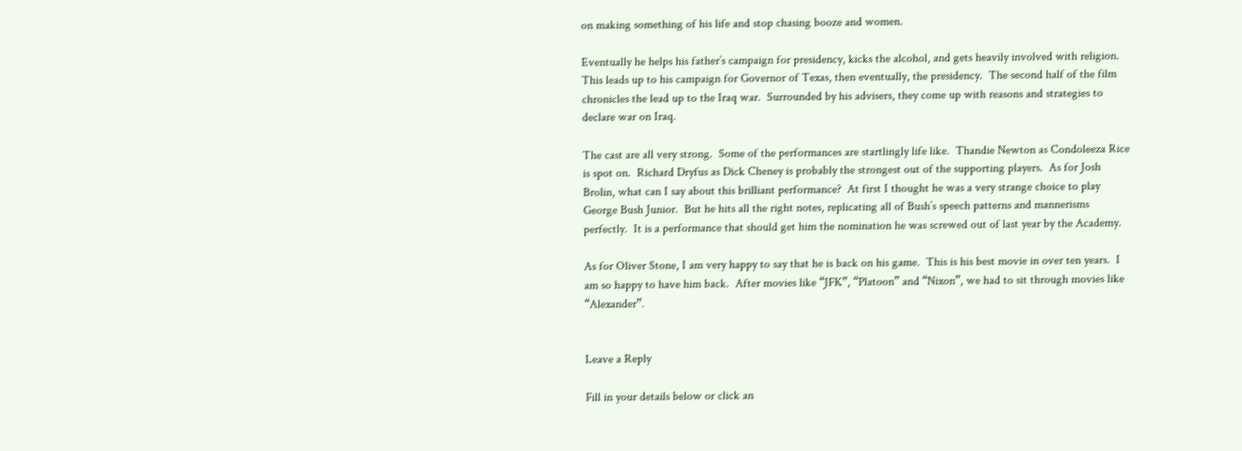on making something of his life and stop chasing booze and women.

Eventually he helps his father’s campaign for presidency, kicks the alcohol, and gets heavily involved with religion.  This leads up to his campaign for Governor of Texas, then eventually, the presidency.  The second half of the film chronicles the lead up to the Iraq war.  Surrounded by his advisers, they come up with reasons and strategies to declare war on Iraq.

The cast are all very strong.  Some of the performances are startlingly life like.  Thandie Newton as Condoleeza Rice is spot on.  Richard Dryfus as Dick Cheney is probably the strongest out of the supporting players.  As for Josh Brolin, what can I say about this brilliant performance?  At first I thought he was a very strange choice to play George Bush Junior.  But he hits all the right notes, replicating all of Bush’s speech patterns and mannerisms perfectly.  It is a performance that should get him the nomination he was screwed out of last year by the Academy.

As for Oliver Stone, I am very happy to say that he is back on his game.  This is his best movie in over ten years.  I am so happy to have him back.  After movies like “JFK”, “Platoon” and “Nixon”, we had to sit through movies like “Alexander”.


Leave a Reply

Fill in your details below or click an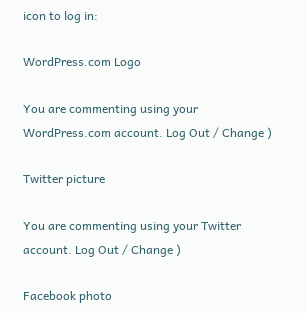icon to log in:

WordPress.com Logo

You are commenting using your WordPress.com account. Log Out / Change )

Twitter picture

You are commenting using your Twitter account. Log Out / Change )

Facebook photo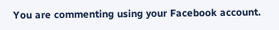You are commenting using your Facebook account.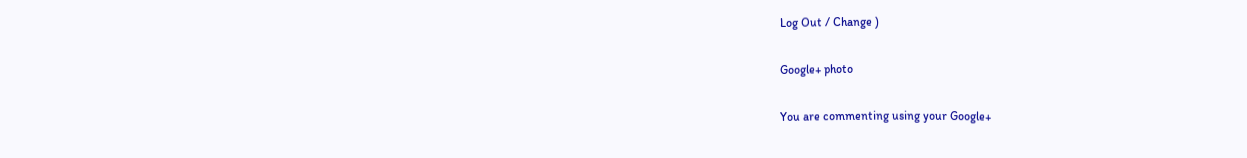Log Out / Change )

Google+ photo

You are commenting using your Google+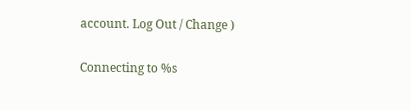account. Log Out / Change )

Connecting to %s